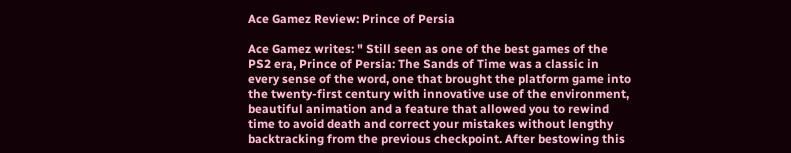Ace Gamez Review: Prince of Persia

Ace Gamez writes: " Still seen as one of the best games of the PS2 era, Prince of Persia: The Sands of Time was a classic in every sense of the word, one that brought the platform game into the twenty-first century with innovative use of the environment, beautiful animation and a feature that allowed you to rewind time to avoid death and correct your mistakes without lengthy backtracking from the previous checkpoint. After bestowing this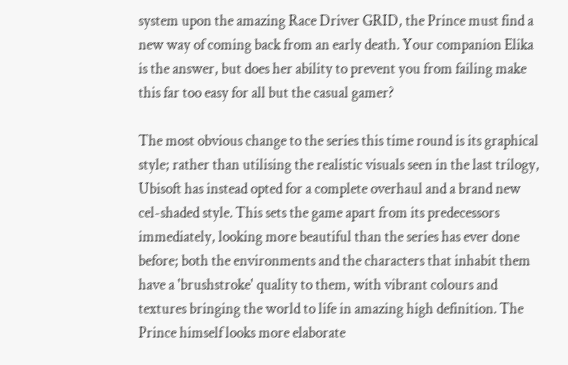system upon the amazing Race Driver GRID, the Prince must find a new way of coming back from an early death. Your companion Elika is the answer, but does her ability to prevent you from failing make this far too easy for all but the casual gamer?

The most obvious change to the series this time round is its graphical style; rather than utilising the realistic visuals seen in the last trilogy, Ubisoft has instead opted for a complete overhaul and a brand new cel-shaded style. This sets the game apart from its predecessors immediately, looking more beautiful than the series has ever done before; both the environments and the characters that inhabit them have a 'brushstroke' quality to them, with vibrant colours and textures bringing the world to life in amazing high definition. The Prince himself looks more elaborate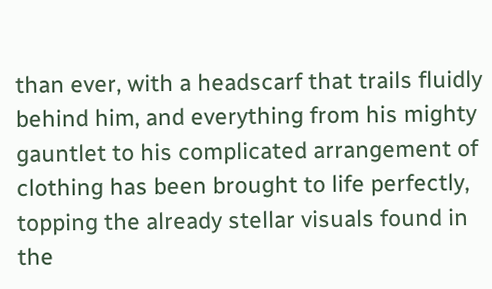than ever, with a headscarf that trails fluidly behind him, and everything from his mighty gauntlet to his complicated arrangement of clothing has been brought to life perfectly, topping the already stellar visuals found in the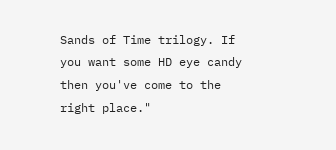Sands of Time trilogy. If you want some HD eye candy then you've come to the right place."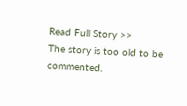Read Full Story >>
The story is too old to be commented.